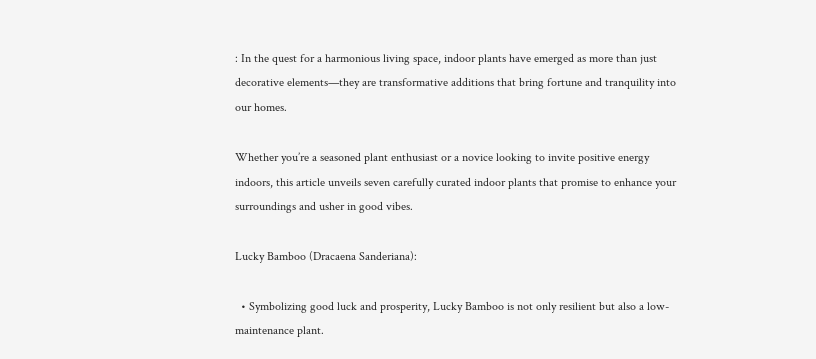: In the quest for a harmonious living space, indoor plants have emerged as more than just decorative elements—they are transformative additions that bring fortune and tranquility into our homes.

Whether you’re a seasoned plant enthusiast or a novice looking to invite positive energy indoors, this article unveils seven carefully curated indoor plants that promise to enhance your surroundings and usher in good vibes.

Lucky Bamboo (Dracaena Sanderiana):

  • Symbolizing good luck and prosperity, Lucky Bamboo is not only resilient but also a low-maintenance plant.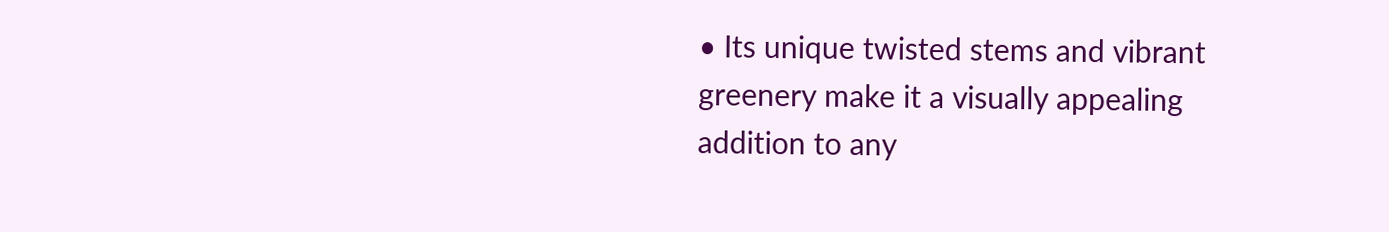• Its unique twisted stems and vibrant greenery make it a visually appealing addition to any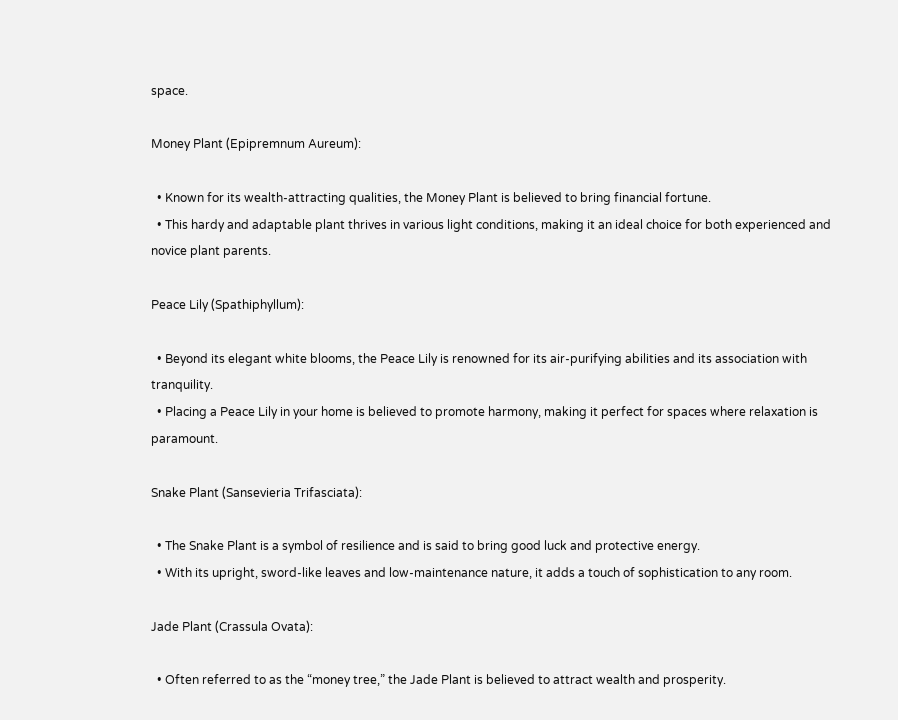space.

Money Plant (Epipremnum Aureum):

  • Known for its wealth-attracting qualities, the Money Plant is believed to bring financial fortune.
  • This hardy and adaptable plant thrives in various light conditions, making it an ideal choice for both experienced and novice plant parents.

Peace Lily (Spathiphyllum):

  • Beyond its elegant white blooms, the Peace Lily is renowned for its air-purifying abilities and its association with tranquility.
  • Placing a Peace Lily in your home is believed to promote harmony, making it perfect for spaces where relaxation is paramount.

Snake Plant (Sansevieria Trifasciata):

  • The Snake Plant is a symbol of resilience and is said to bring good luck and protective energy.
  • With its upright, sword-like leaves and low-maintenance nature, it adds a touch of sophistication to any room.

Jade Plant (Crassula Ovata):

  • Often referred to as the “money tree,” the Jade Plant is believed to attract wealth and prosperity.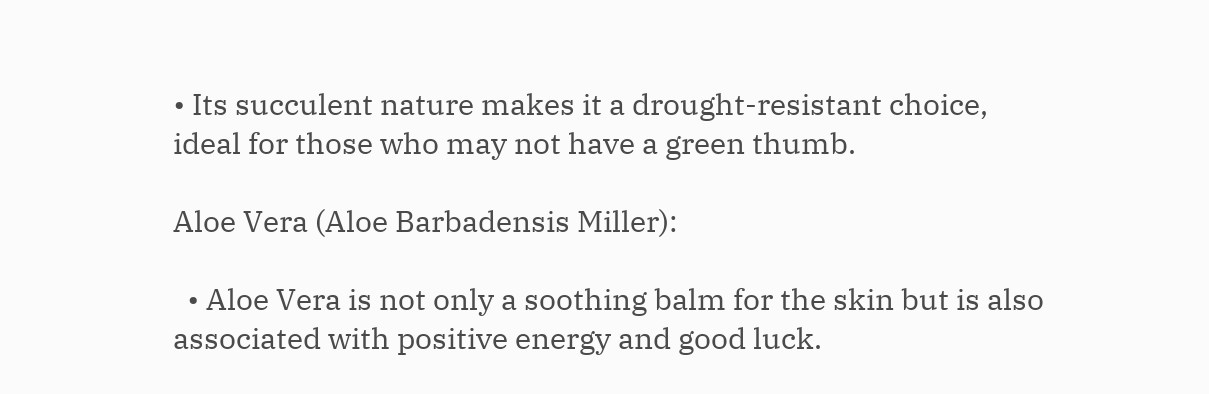• Its succulent nature makes it a drought-resistant choice, ideal for those who may not have a green thumb.

Aloe Vera (Aloe Barbadensis Miller):

  • Aloe Vera is not only a soothing balm for the skin but is also associated with positive energy and good luck.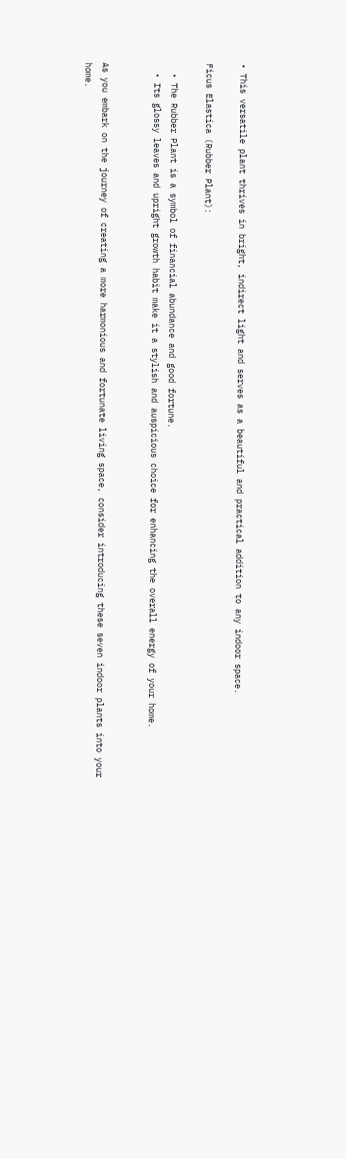• This versatile plant thrives in bright, indirect light and serves as a beautiful and practical addition to any indoor space.

Ficus Elastica (Rubber Plant):

  • The Rubber Plant is a symbol of financial abundance and good fortune.
  • Its glossy leaves and upright growth habit make it a stylish and auspicious choice for enhancing the overall energy of your home.


As you embark on the journey of creating a more harmonious and fortunate living space, consider introducing these seven indoor plants into your home.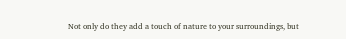Not only do they add a touch of nature to your surroundings, but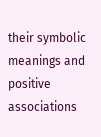their symbolic meanings and positive associations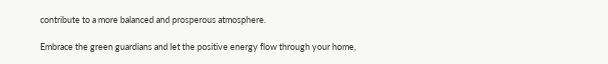contribute to a more balanced and prosperous atmosphere.

Embrace the green guardians and let the positive energy flow through your home,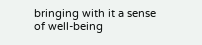bringing with it a sense of well-being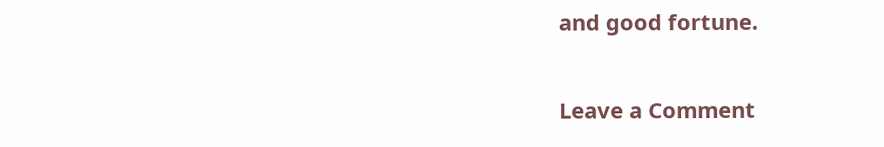and good fortune.

Leave a Comment